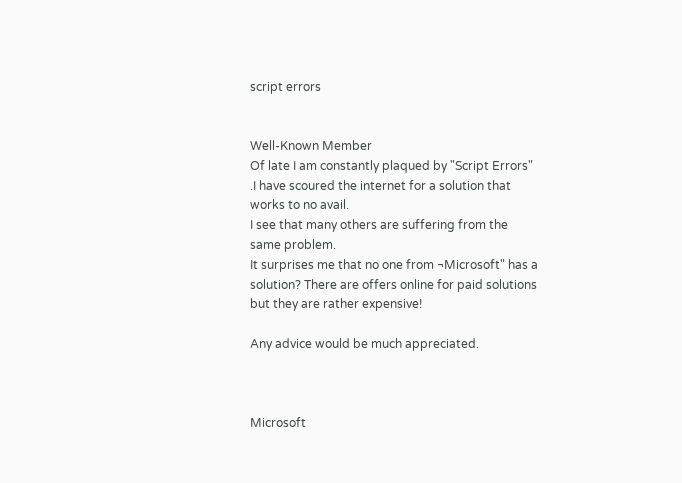script errors


Well-Known Member
Of late I am constantly plaqued by "Script Errors" .I have scoured the internet for a solution that works to no avail.
I see that many others are suffering from the same problem.
It surprises me that no one from ¬Microsoft" has a solution? There are offers online for paid solutions but they are rather expensive!

Any advice would be much appreciated.



Microsoft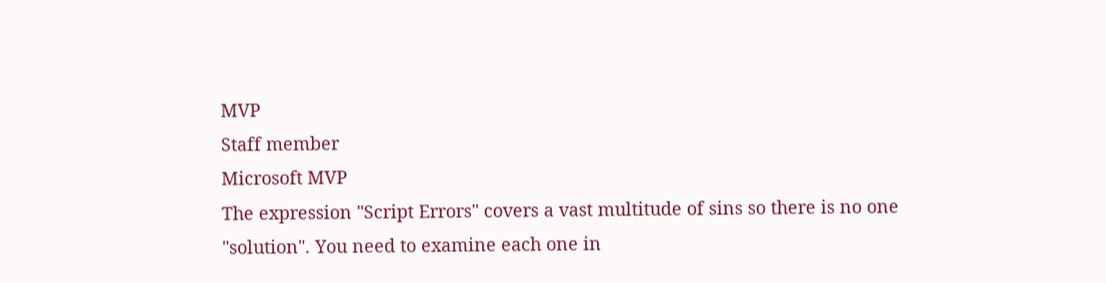MVP
Staff member
Microsoft MVP
The expression "Script Errors" covers a vast multitude of sins so there is no one "solution". You need to examine each one in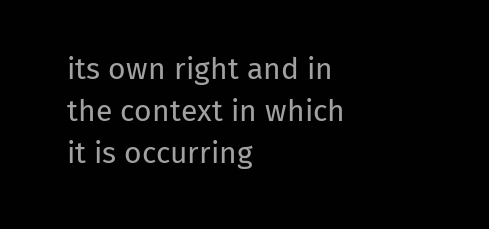its own right and in the context in which it is occurring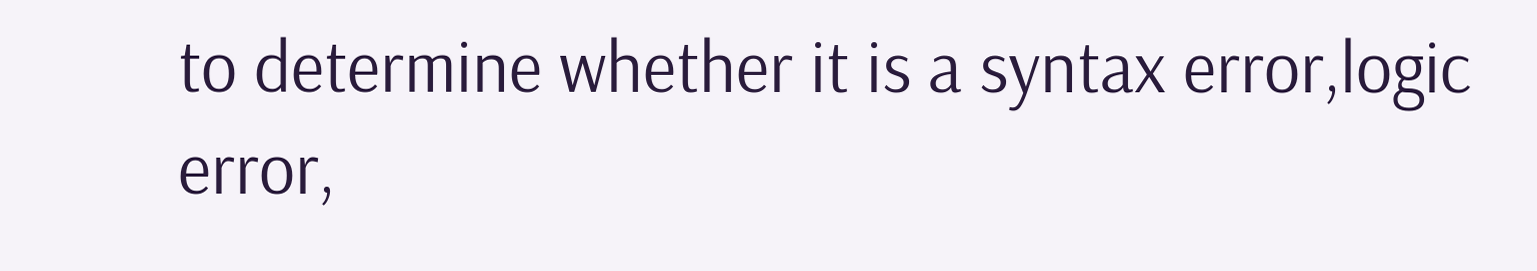to determine whether it is a syntax error,logic error,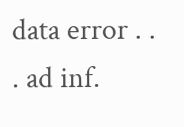data error . . . ad inf.